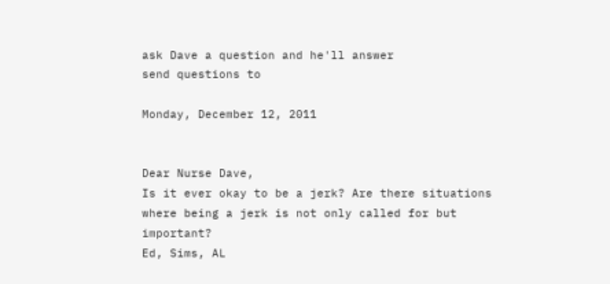ask Dave a question and he'll answer
send questions to

Monday, December 12, 2011


Dear Nurse Dave,
Is it ever okay to be a jerk? Are there situations where being a jerk is not only called for but important?
Ed, Sims, AL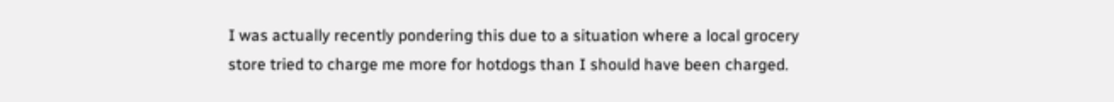I was actually recently pondering this due to a situation where a local grocery store tried to charge me more for hotdogs than I should have been charged.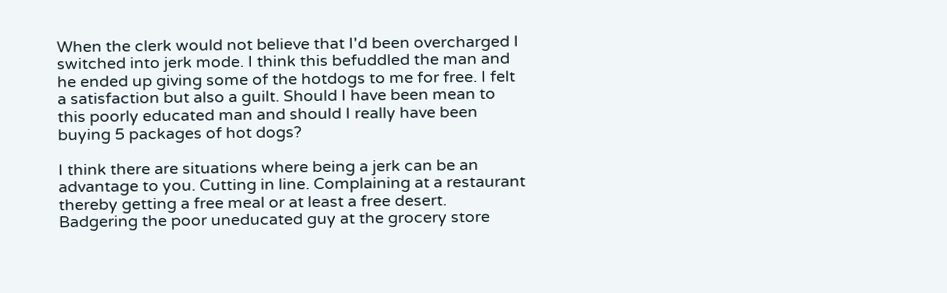When the clerk would not believe that I'd been overcharged I switched into jerk mode. I think this befuddled the man and he ended up giving some of the hotdogs to me for free. I felt a satisfaction but also a guilt. Should I have been mean to this poorly educated man and should I really have been buying 5 packages of hot dogs?

I think there are situations where being a jerk can be an advantage to you. Cutting in line. Complaining at a restaurant thereby getting a free meal or at least a free desert. Badgering the poor uneducated guy at the grocery store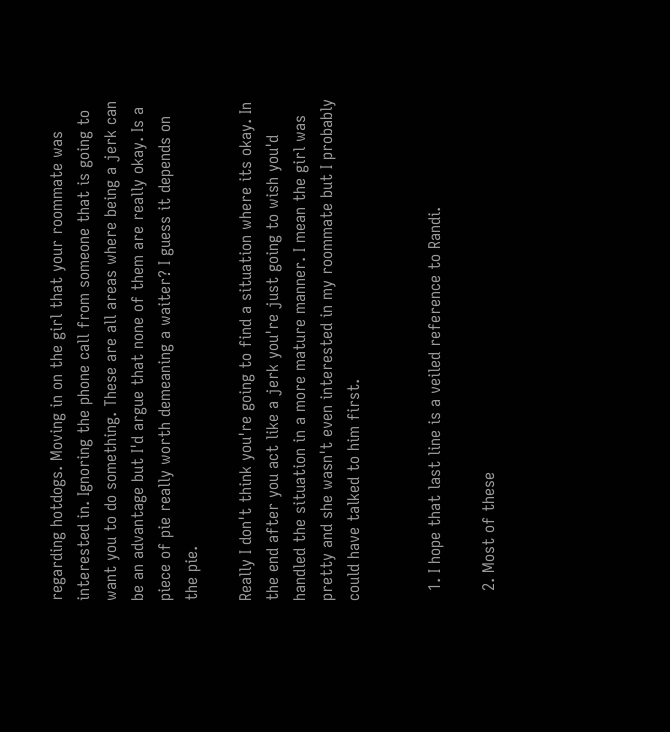regarding hotdogs. Moving in on the girl that your roommate was interested in. Ignoring the phone call from someone that is going to want you to do something. These are all areas where being a jerk can be an advantage but I'd argue that none of them are really okay. Is a piece of pie really worth demeaning a waiter? I guess it depends on the pie.

Really I don't think you're going to find a situation where its okay. In the end after you act like a jerk you're just going to wish you'd handled the situation in a more mature manner. I mean the girl was pretty and she wasn't even interested in my roommate but I probably could have talked to him first.


  1. I hope that last line is a veiled reference to Randi.

  2. Most of these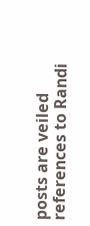posts are veiled references to Randi